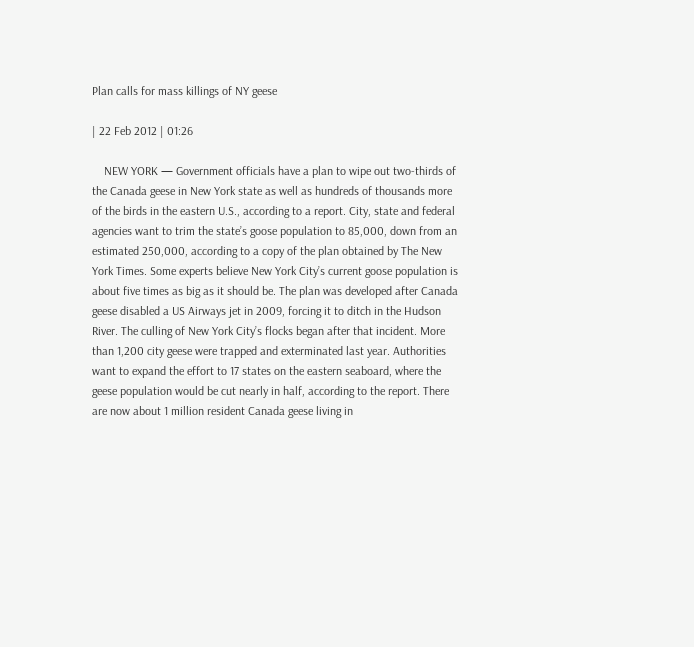Plan calls for mass killings of NY geese

| 22 Feb 2012 | 01:26

    NEW YORK — Government officials have a plan to wipe out two-thirds of the Canada geese in New York state as well as hundreds of thousands more of the birds in the eastern U.S., according to a report. City, state and federal agencies want to trim the state’s goose population to 85,000, down from an estimated 250,000, according to a copy of the plan obtained by The New York Times. Some experts believe New York City’s current goose population is about five times as big as it should be. The plan was developed after Canada geese disabled a US Airways jet in 2009, forcing it to ditch in the Hudson River. The culling of New York City’s flocks began after that incident. More than 1,200 city geese were trapped and exterminated last year. Authorities want to expand the effort to 17 states on the eastern seaboard, where the geese population would be cut nearly in half, according to the report. There are now about 1 million resident Canada geese living in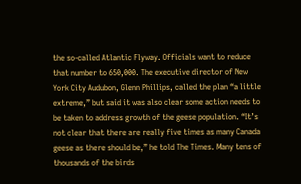the so-called Atlantic Flyway. Officials want to reduce that number to 650,000. The executive director of New York City Audubon, Glenn Phillips, called the plan “a little extreme,” but said it was also clear some action needs to be taken to address growth of the geese population. “It’s not clear that there are really five times as many Canada geese as there should be,” he told The Times. Many tens of thousands of the birds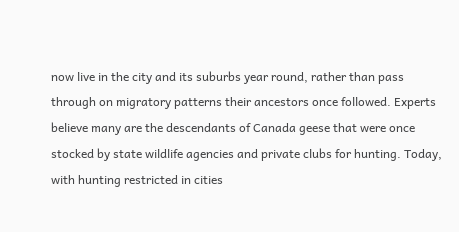now live in the city and its suburbs year round, rather than pass through on migratory patterns their ancestors once followed. Experts believe many are the descendants of Canada geese that were once stocked by state wildlife agencies and private clubs for hunting. Today, with hunting restricted in cities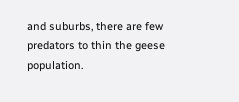and suburbs, there are few predators to thin the geese population.